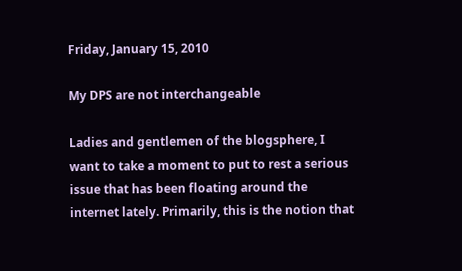Friday, January 15, 2010

My DPS are not interchangeable

Ladies and gentlemen of the blogsphere, I want to take a moment to put to rest a serious issue that has been floating around the internet lately. Primarily, this is the notion that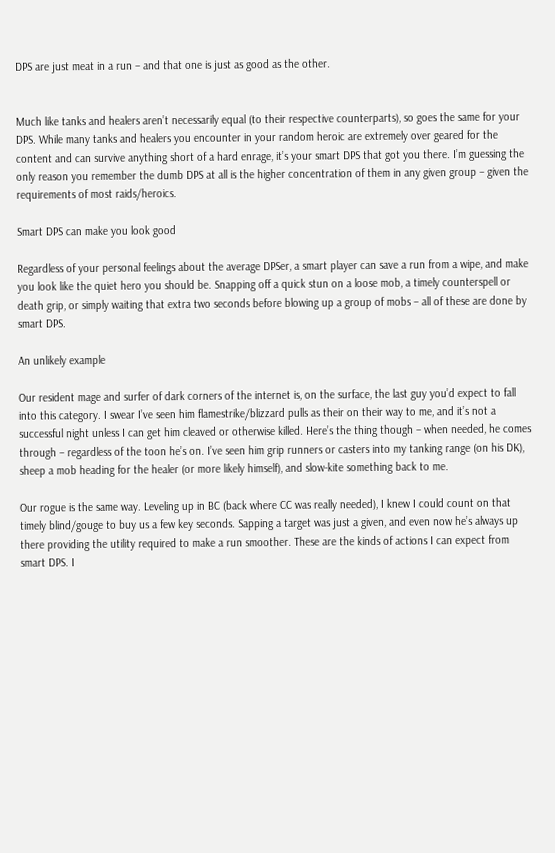DPS are just meat in a run – and that one is just as good as the other.


Much like tanks and healers aren’t necessarily equal (to their respective counterparts), so goes the same for your DPS. While many tanks and healers you encounter in your random heroic are extremely over geared for the content and can survive anything short of a hard enrage, it’s your smart DPS that got you there. I’m guessing the only reason you remember the dumb DPS at all is the higher concentration of them in any given group – given the requirements of most raids/heroics.

Smart DPS can make you look good

Regardless of your personal feelings about the average DPSer, a smart player can save a run from a wipe, and make you look like the quiet hero you should be. Snapping off a quick stun on a loose mob, a timely counterspell or death grip, or simply waiting that extra two seconds before blowing up a group of mobs – all of these are done by smart DPS.

An unlikely example

Our resident mage and surfer of dark corners of the internet is, on the surface, the last guy you’d expect to fall into this category. I swear I’ve seen him flamestrike/blizzard pulls as their on their way to me, and it’s not a successful night unless I can get him cleaved or otherwise killed. Here’s the thing though – when needed, he comes through – regardless of the toon he’s on. I’ve seen him grip runners or casters into my tanking range (on his DK), sheep a mob heading for the healer (or more likely himself), and slow-kite something back to me.

Our rogue is the same way. Leveling up in BC (back where CC was really needed), I knew I could count on that timely blind/gouge to buy us a few key seconds. Sapping a target was just a given, and even now he’s always up there providing the utility required to make a run smoother. These are the kinds of actions I can expect from smart DPS. I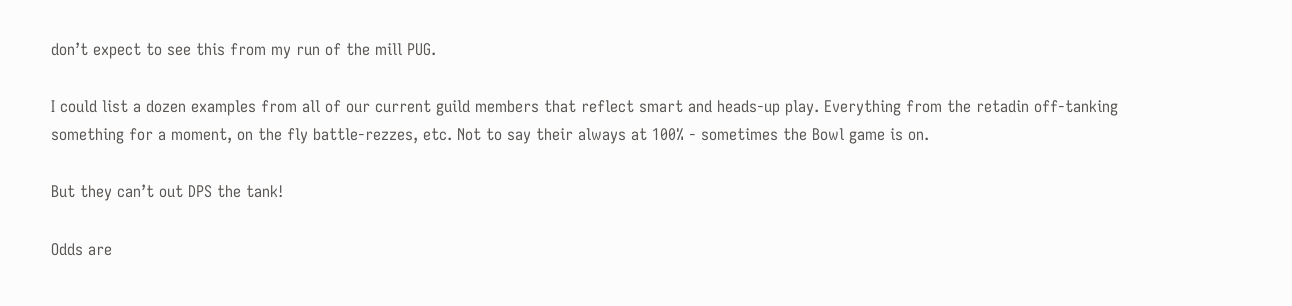don’t expect to see this from my run of the mill PUG.

I could list a dozen examples from all of our current guild members that reflect smart and heads-up play. Everything from the retadin off-tanking something for a moment, on the fly battle-rezzes, etc. Not to say their always at 100% - sometimes the Bowl game is on.

But they can’t out DPS the tank!

Odds are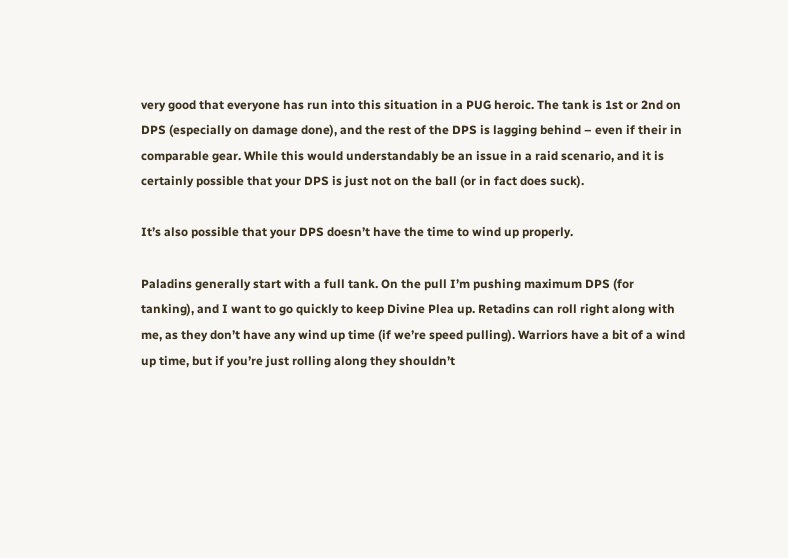very good that everyone has run into this situation in a PUG heroic. The tank is 1st or 2nd on DPS (especially on damage done), and the rest of the DPS is lagging behind – even if their in comparable gear. While this would understandably be an issue in a raid scenario, and it is certainly possible that your DPS is just not on the ball (or in fact does suck).

It’s also possible that your DPS doesn’t have the time to wind up properly.

Paladins generally start with a full tank. On the pull I’m pushing maximum DPS (for tanking), and I want to go quickly to keep Divine Plea up. Retadins can roll right along with me, as they don’t have any wind up time (if we’re speed pulling). Warriors have a bit of a wind up time, but if you’re just rolling along they shouldn’t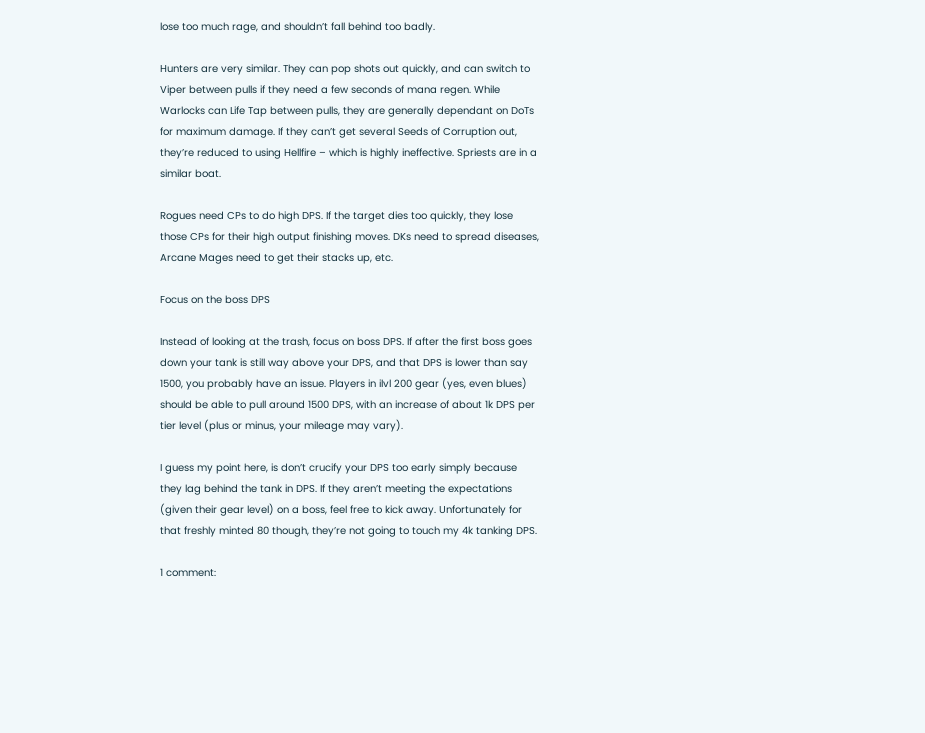lose too much rage, and shouldn’t fall behind too badly.

Hunters are very similar. They can pop shots out quickly, and can switch to Viper between pulls if they need a few seconds of mana regen. While Warlocks can Life Tap between pulls, they are generally dependant on DoTs for maximum damage. If they can’t get several Seeds of Corruption out, they’re reduced to using Hellfire – which is highly ineffective. Spriests are in a similar boat.

Rogues need CPs to do high DPS. If the target dies too quickly, they lose those CPs for their high output finishing moves. DKs need to spread diseases, Arcane Mages need to get their stacks up, etc.

Focus on the boss DPS

Instead of looking at the trash, focus on boss DPS. If after the first boss goes down your tank is still way above your DPS, and that DPS is lower than say 1500, you probably have an issue. Players in ilvl 200 gear (yes, even blues) should be able to pull around 1500 DPS, with an increase of about 1k DPS per tier level (plus or minus, your mileage may vary).

I guess my point here, is don’t crucify your DPS too early simply because they lag behind the tank in DPS. If they aren’t meeting the expectations (given their gear level) on a boss, feel free to kick away. Unfortunately for that freshly minted 80 though, they’re not going to touch my 4k tanking DPS.

1 comment: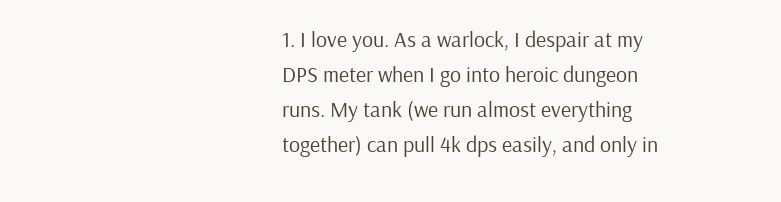1. I love you. As a warlock, I despair at my DPS meter when I go into heroic dungeon runs. My tank (we run almost everything together) can pull 4k dps easily, and only in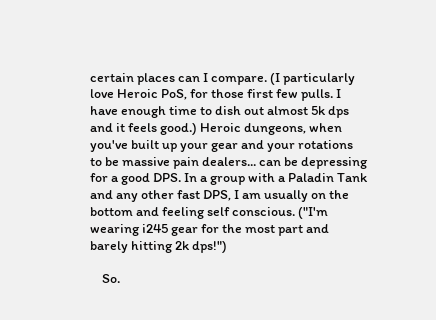certain places can I compare. (I particularly love Heroic PoS, for those first few pulls. I have enough time to dish out almost 5k dps and it feels good.) Heroic dungeons, when you've built up your gear and your rotations to be massive pain dealers... can be depressing for a good DPS. In a group with a Paladin Tank and any other fast DPS, I am usually on the bottom and feeling self conscious. ("I'm wearing i245 gear for the most part and barely hitting 2k dps!")

    So.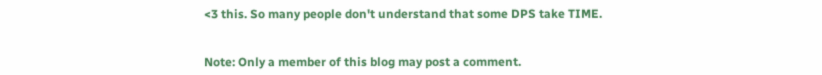<3 this. So many people don't understand that some DPS take TIME.


Note: Only a member of this blog may post a comment.